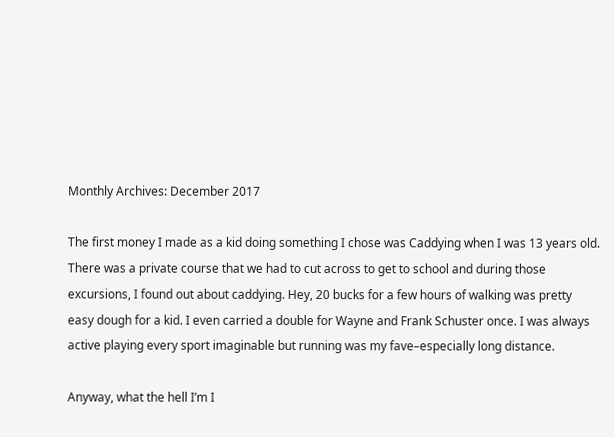Monthly Archives: December 2017

The first money I made as a kid doing something I chose was Caddying when I was 13 years old. There was a private course that we had to cut across to get to school and during those excursions, I found out about caddying. Hey, 20 bucks for a few hours of walking was pretty easy dough for a kid. I even carried a double for Wayne and Frank Schuster once. I was always active playing every sport imaginable but running was my fave–especially long distance.

Anyway, what the hell I’m I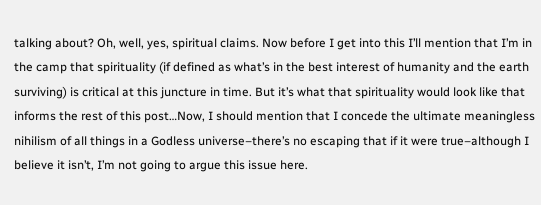talking about? Oh, well, yes, spiritual claims. Now before I get into this I’ll mention that I’m in the camp that spirituality (if defined as what’s in the best interest of humanity and the earth surviving) is critical at this juncture in time. But it’s what that spirituality would look like that informs the rest of this post…Now, I should mention that I concede the ultimate meaningless nihilism of all things in a Godless universe–there’s no escaping that if it were true–although I believe it isn’t, I’m not going to argue this issue here.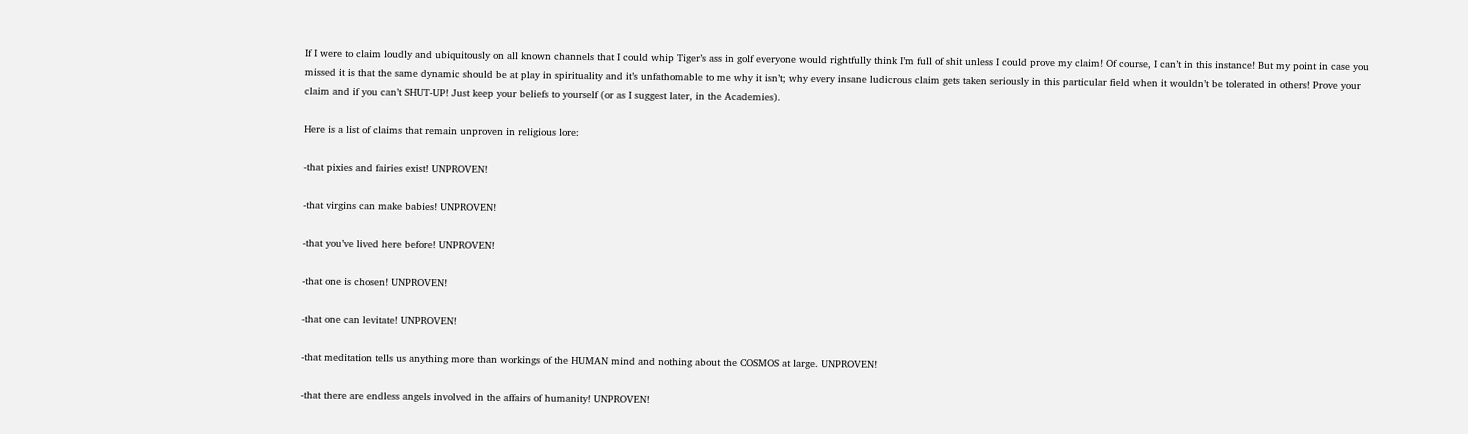If I were to claim loudly and ubiquitously on all known channels that I could whip Tiger’s ass in golf everyone would rightfully think I’m full of shit unless I could prove my claim! Of course, I can’t in this instance! But my point in case you missed it is that the same dynamic should be at play in spirituality and it’s unfathomable to me why it isn’t; why every insane ludicrous claim gets taken seriously in this particular field when it wouldn’t be tolerated in others! Prove your claim and if you can’t SHUT-UP! Just keep your beliefs to yourself (or as I suggest later, in the Academies).

Here is a list of claims that remain unproven in religious lore:

-that pixies and fairies exist! UNPROVEN!

-that virgins can make babies! UNPROVEN!

-that you’ve lived here before! UNPROVEN!

-that one is chosen! UNPROVEN!

-that one can levitate! UNPROVEN!

-that meditation tells us anything more than workings of the HUMAN mind and nothing about the COSMOS at large. UNPROVEN!

-that there are endless angels involved in the affairs of humanity! UNPROVEN!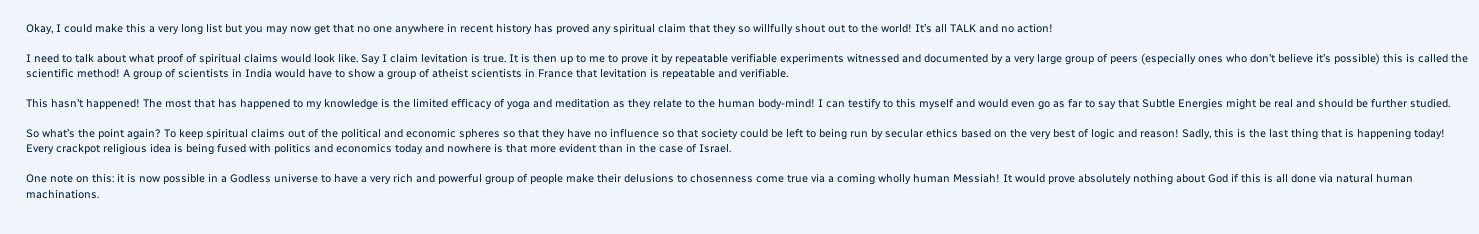Okay, I could make this a very long list but you may now get that no one anywhere in recent history has proved any spiritual claim that they so willfully shout out to the world! It’s all TALK and no action!

I need to talk about what proof of spiritual claims would look like. Say I claim levitation is true. It is then up to me to prove it by repeatable verifiable experiments witnessed and documented by a very large group of peers (especially ones who don’t believe it’s possible) this is called the scientific method! A group of scientists in India would have to show a group of atheist scientists in France that levitation is repeatable and verifiable.

This hasn’t happened! The most that has happened to my knowledge is the limited efficacy of yoga and meditation as they relate to the human body-mind! I can testify to this myself and would even go as far to say that Subtle Energies might be real and should be further studied.

So what’s the point again? To keep spiritual claims out of the political and economic spheres so that they have no influence so that society could be left to being run by secular ethics based on the very best of logic and reason! Sadly, this is the last thing that is happening today! Every crackpot religious idea is being fused with politics and economics today and nowhere is that more evident than in the case of Israel.

One note on this: it is now possible in a Godless universe to have a very rich and powerful group of people make their delusions to chosenness come true via a coming wholly human Messiah! It would prove absolutely nothing about God if this is all done via natural human machinations.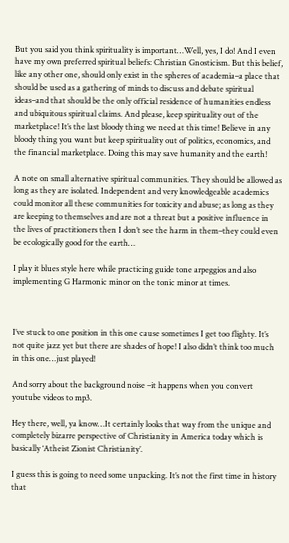But you said you think spirituality is important…Well, yes, I do! And I even have my own preferred spiritual beliefs: Christian Gnosticism. But this belief, like any other one, should only exist in the spheres of academia–a place that should be used as a gathering of minds to discuss and debate spiritual ideas–and that should be the only official residence of humanities endless and ubiquitous spiritual claims. And please, keep spirituality out of the marketplace! It’s the last bloody thing we need at this time! Believe in any bloody thing you want but keep spirituality out of politics, economics, and the financial marketplace. Doing this may save humanity and the earth!

A note on small alternative spiritual communities. They should be allowed as long as they are isolated. Independent and very knowledgeable academics could monitor all these communities for toxicity and abuse; as long as they are keeping to themselves and are not a threat but a positive influence in the lives of practitioners then I don’t see the harm in them–they could even be ecologically good for the earth…

I play it blues style here while practicing guide tone arpeggios and also implementing G Harmonic minor on the tonic minor at times.



I’ve stuck to one position in this one cause sometimes I get too flighty. It’s not quite jazz yet but there are shades of hope! I also didn’t think too much in this one…just played!

And sorry about the background noise –it happens when you convert youtube videos to mp3.

Hey there, well, ya know…It certainly looks that way from the unique and completely bizarre perspective of Christianity in America today which is basically ‘Atheist Zionist Christianity’.

I guess this is going to need some unpacking. It’s not the first time in history that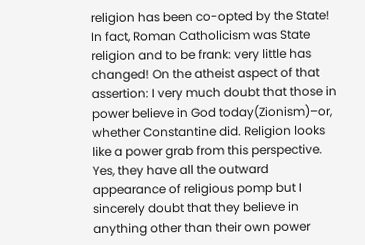religion has been co-opted by the State! In fact, Roman Catholicism was State religion and to be frank: very little has changed! On the atheist aspect of that assertion: I very much doubt that those in power believe in God today(Zionism)–or, whether Constantine did. Religion looks like a power grab from this perspective. Yes, they have all the outward appearance of religious pomp but I sincerely doubt that they believe in anything other than their own power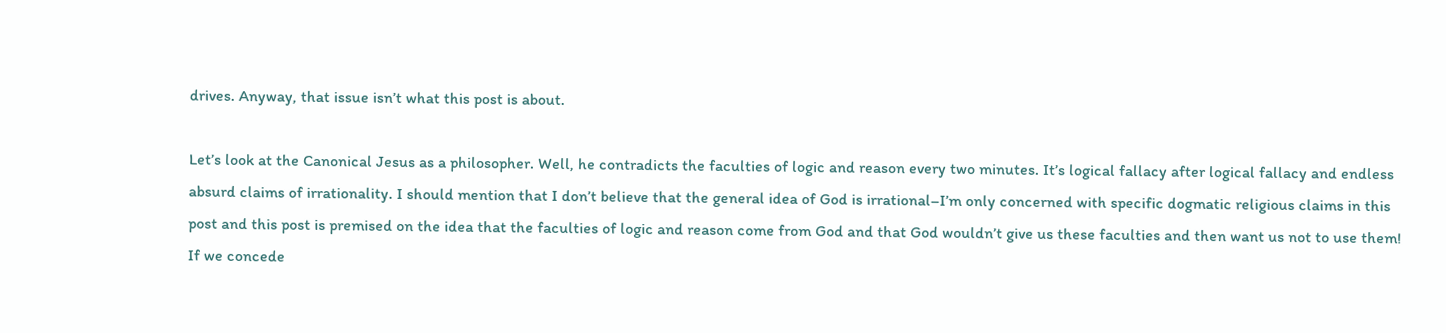drives. Anyway, that issue isn’t what this post is about.

Let’s look at the Canonical Jesus as a philosopher. Well, he contradicts the faculties of logic and reason every two minutes. It’s logical fallacy after logical fallacy and endless absurd claims of irrationality. I should mention that I don’t believe that the general idea of God is irrational–I’m only concerned with specific dogmatic religious claims in this post and this post is premised on the idea that the faculties of logic and reason come from God and that God wouldn’t give us these faculties and then want us not to use them! If we concede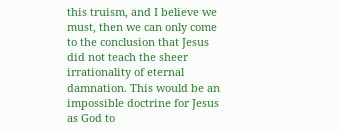this truism, and I believe we must, then we can only come to the conclusion that Jesus did not teach the sheer irrationality of eternal damnation. This would be an impossible doctrine for Jesus as God to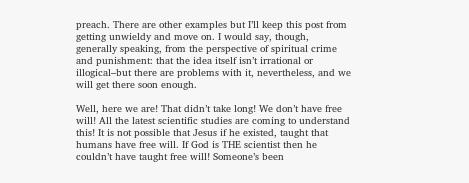preach. There are other examples but I’ll keep this post from getting unwieldy and move on. I would say, though, generally speaking, from the perspective of spiritual crime and punishment: that the idea itself isn’t irrational or illogical–but there are problems with it, nevertheless, and we will get there soon enough.

Well, here we are! That didn’t take long! We don’t have free will! All the latest scientific studies are coming to understand this! It is not possible that Jesus if he existed, taught that humans have free will. If God is THE scientist then he couldn’t have taught free will! Someone’s been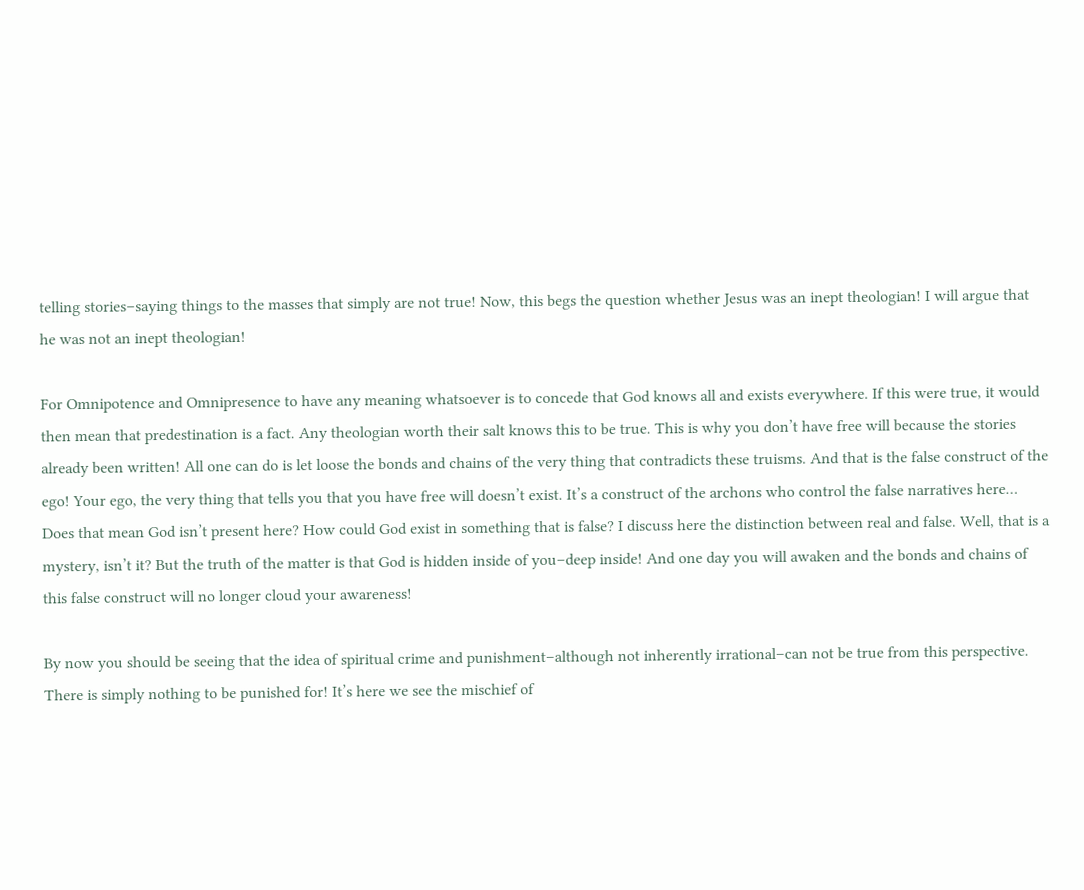telling stories–saying things to the masses that simply are not true! Now, this begs the question whether Jesus was an inept theologian! I will argue that he was not an inept theologian!

For Omnipotence and Omnipresence to have any meaning whatsoever is to concede that God knows all and exists everywhere. If this were true, it would then mean that predestination is a fact. Any theologian worth their salt knows this to be true. This is why you don’t have free will because the stories already been written! All one can do is let loose the bonds and chains of the very thing that contradicts these truisms. And that is the false construct of the ego! Your ego, the very thing that tells you that you have free will doesn’t exist. It’s a construct of the archons who control the false narratives here… Does that mean God isn’t present here? How could God exist in something that is false? I discuss here the distinction between real and false. Well, that is a mystery, isn’t it? But the truth of the matter is that God is hidden inside of you–deep inside! And one day you will awaken and the bonds and chains of this false construct will no longer cloud your awareness!

By now you should be seeing that the idea of spiritual crime and punishment–although not inherently irrational–can not be true from this perspective. There is simply nothing to be punished for! It’s here we see the mischief of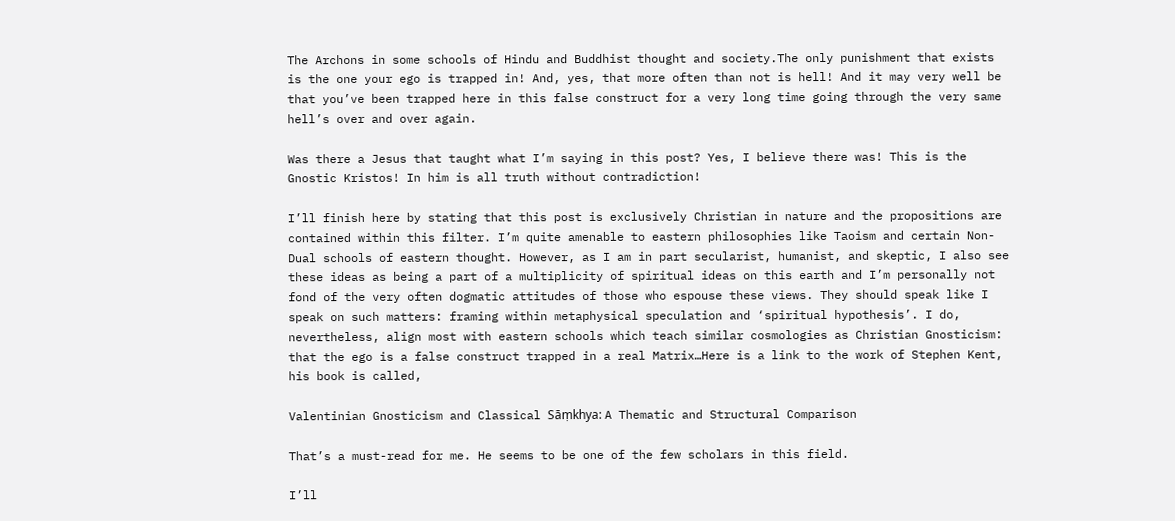The Archons in some schools of Hindu and Buddhist thought and society.The only punishment that exists is the one your ego is trapped in! And, yes, that more often than not is hell! And it may very well be that you’ve been trapped here in this false construct for a very long time going through the very same hell’s over and over again.

Was there a Jesus that taught what I’m saying in this post? Yes, I believe there was! This is the Gnostic Kristos! In him is all truth without contradiction!

I’ll finish here by stating that this post is exclusively Christian in nature and the propositions are contained within this filter. I’m quite amenable to eastern philosophies like Taoism and certain Non-Dual schools of eastern thought. However, as I am in part secularist, humanist, and skeptic, I also see these ideas as being a part of a multiplicity of spiritual ideas on this earth and I’m personally not fond of the very often dogmatic attitudes of those who espouse these views. They should speak like I speak on such matters: framing within metaphysical speculation and ‘spiritual hypothesis’. I do, nevertheless, align most with eastern schools which teach similar cosmologies as Christian Gnosticism: that the ego is a false construct trapped in a real Matrix…Here is a link to the work of Stephen Kent, his book is called,

Valentinian Gnosticism and Classical Sāṃkhya: A Thematic and Structural Comparison

That’s a must-read for me. He seems to be one of the few scholars in this field.

I’ll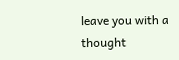leave you with a thought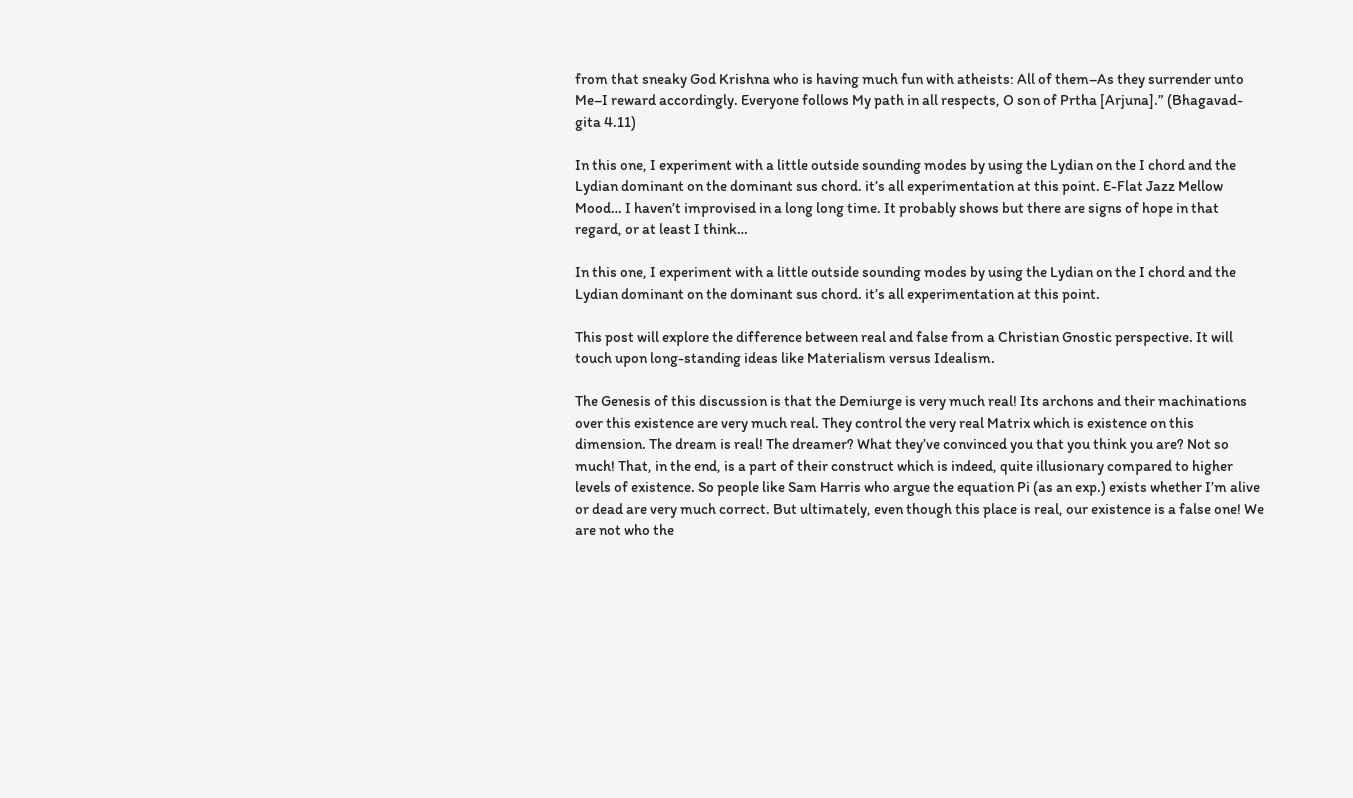from that sneaky God Krishna who is having much fun with atheists: All of them–As they surrender unto Me–I reward accordingly. Everyone follows My path in all respects, O son of Prtha [Arjuna].” (Bhagavad-gita 4.11)

In this one, I experiment with a little outside sounding modes by using the Lydian on the I chord and the Lydian dominant on the dominant sus chord. it’s all experimentation at this point. E-Flat Jazz Mellow Mood… I haven’t improvised in a long long time. It probably shows but there are signs of hope in that regard, or at least I think…

In this one, I experiment with a little outside sounding modes by using the Lydian on the I chord and the Lydian dominant on the dominant sus chord. it’s all experimentation at this point.

This post will explore the difference between real and false from a Christian Gnostic perspective. It will touch upon long-standing ideas like Materialism versus Idealism.

The Genesis of this discussion is that the Demiurge is very much real! Its archons and their machinations over this existence are very much real. They control the very real Matrix which is existence on this dimension. The dream is real! The dreamer? What they’ve convinced you that you think you are? Not so much! That, in the end, is a part of their construct which is indeed, quite illusionary compared to higher levels of existence. So people like Sam Harris who argue the equation Pi (as an exp.) exists whether I’m alive or dead are very much correct. But ultimately, even though this place is real, our existence is a false one! We are not who the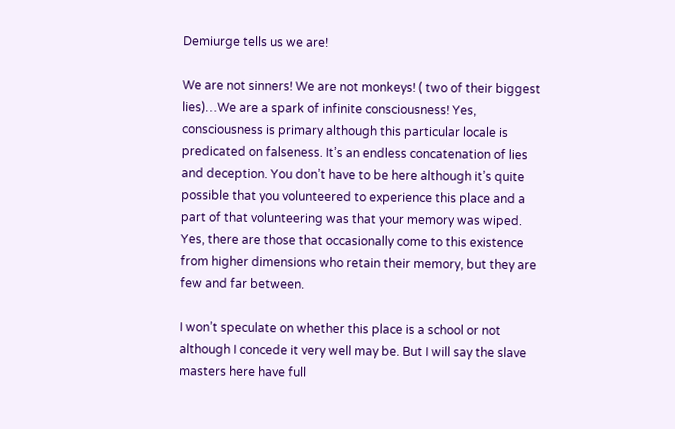Demiurge tells us we are!

We are not sinners! We are not monkeys! ( two of their biggest lies)…We are a spark of infinite consciousness! Yes, consciousness is primary although this particular locale is predicated on falseness. It’s an endless concatenation of lies and deception. You don’t have to be here although it’s quite possible that you volunteered to experience this place and a part of that volunteering was that your memory was wiped. Yes, there are those that occasionally come to this existence from higher dimensions who retain their memory, but they are few and far between.

I won’t speculate on whether this place is a school or not although I concede it very well may be. But I will say the slave masters here have full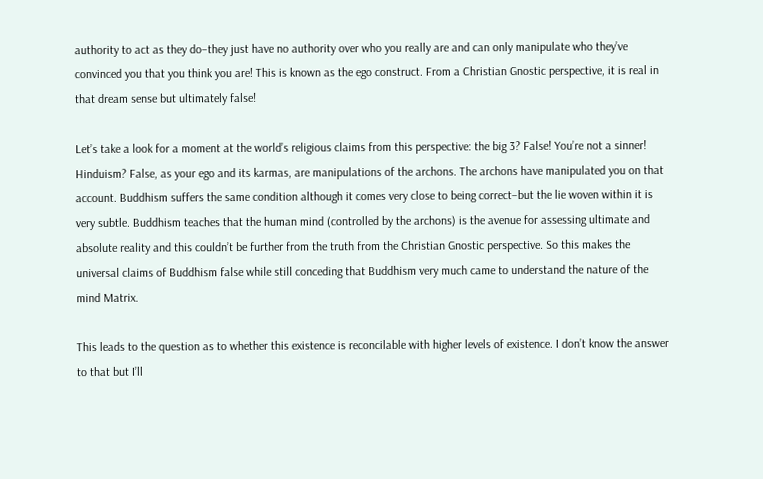authority to act as they do–they just have no authority over who you really are and can only manipulate who they’ve convinced you that you think you are! This is known as the ego construct. From a Christian Gnostic perspective, it is real in that dream sense but ultimately false!

Let’s take a look for a moment at the world’s religious claims from this perspective: the big 3? False! You’re not a sinner! Hinduism? False, as your ego and its karmas, are manipulations of the archons. The archons have manipulated you on that account. Buddhism suffers the same condition although it comes very close to being correct–but the lie woven within it is very subtle. Buddhism teaches that the human mind (controlled by the archons) is the avenue for assessing ultimate and absolute reality and this couldn’t be further from the truth from the Christian Gnostic perspective. So this makes the universal claims of Buddhism false while still conceding that Buddhism very much came to understand the nature of the mind Matrix.

This leads to the question as to whether this existence is reconcilable with higher levels of existence. I don’t know the answer to that but I’ll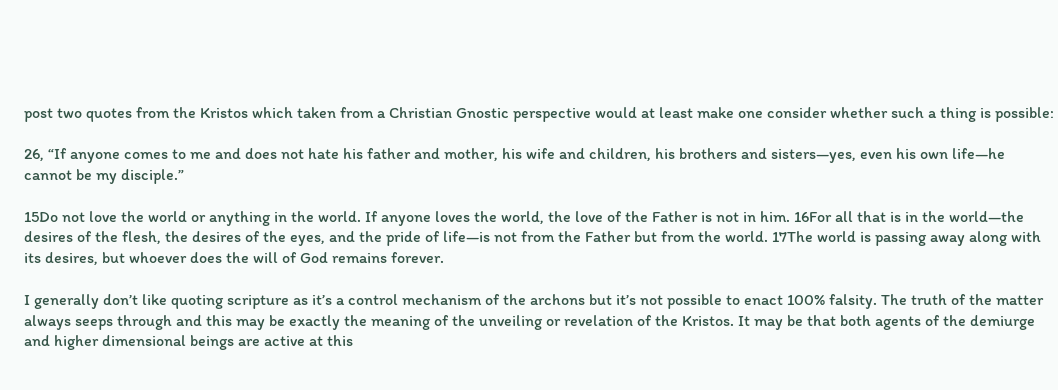post two quotes from the Kristos which taken from a Christian Gnostic perspective would at least make one consider whether such a thing is possible:

26, “If anyone comes to me and does not hate his father and mother, his wife and children, his brothers and sisters—yes, even his own life—he cannot be my disciple.”

15Do not love the world or anything in the world. If anyone loves the world, the love of the Father is not in him. 16For all that is in the world—the desires of the flesh, the desires of the eyes, and the pride of life—is not from the Father but from the world. 17The world is passing away along with its desires, but whoever does the will of God remains forever.

I generally don’t like quoting scripture as it’s a control mechanism of the archons but it’s not possible to enact 100% falsity. The truth of the matter always seeps through and this may be exactly the meaning of the unveiling or revelation of the Kristos. It may be that both agents of the demiurge and higher dimensional beings are active at this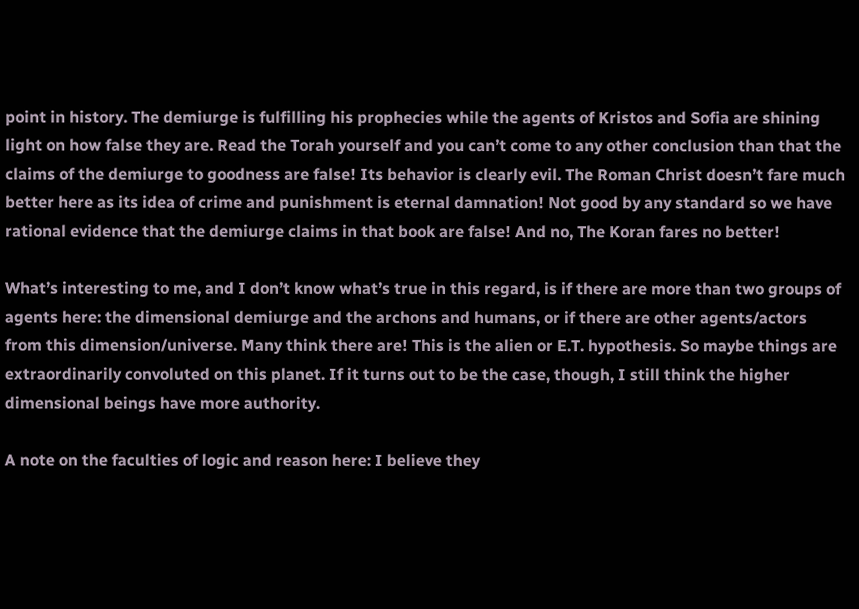point in history. The demiurge is fulfilling his prophecies while the agents of Kristos and Sofia are shining light on how false they are. Read the Torah yourself and you can’t come to any other conclusion than that the claims of the demiurge to goodness are false! Its behavior is clearly evil. The Roman Christ doesn’t fare much better here as its idea of crime and punishment is eternal damnation! Not good by any standard so we have rational evidence that the demiurge claims in that book are false! And no, The Koran fares no better!

What’s interesting to me, and I don’t know what’s true in this regard, is if there are more than two groups of agents here: the dimensional demiurge and the archons and humans, or if there are other agents/actors from this dimension/universe. Many think there are! This is the alien or E.T. hypothesis. So maybe things are extraordinarily convoluted on this planet. If it turns out to be the case, though, I still think the higher dimensional beings have more authority.

A note on the faculties of logic and reason here: I believe they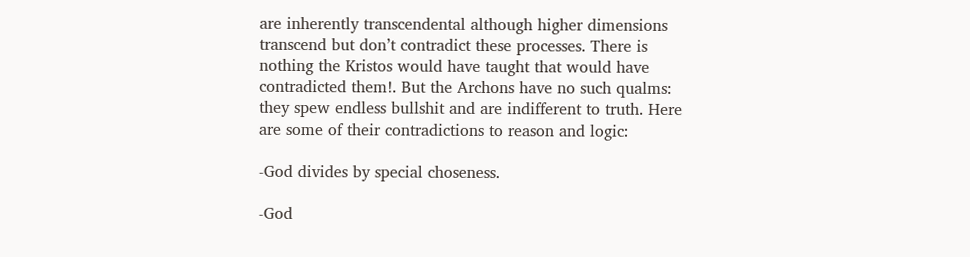are inherently transcendental although higher dimensions transcend but don’t contradict these processes. There is nothing the Kristos would have taught that would have contradicted them!. But the Archons have no such qualms: they spew endless bullshit and are indifferent to truth. Here are some of their contradictions to reason and logic:

-God divides by special choseness.

-God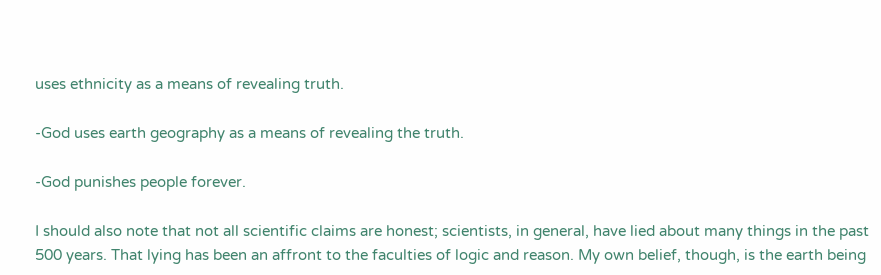uses ethnicity as a means of revealing truth.

-God uses earth geography as a means of revealing the truth.

-God punishes people forever.

I should also note that not all scientific claims are honest; scientists, in general, have lied about many things in the past 500 years. That lying has been an affront to the faculties of logic and reason. My own belief, though, is the earth being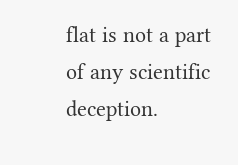flat is not a part of any scientific deception.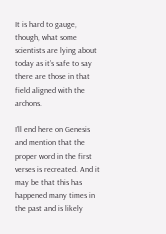It is hard to gauge, though, what some scientists are lying about today as it’s safe to say there are those in that field aligned with the archons.

I’ll end here on Genesis and mention that the proper word in the first verses is recreated. And it may be that this has happened many times in the past and is likely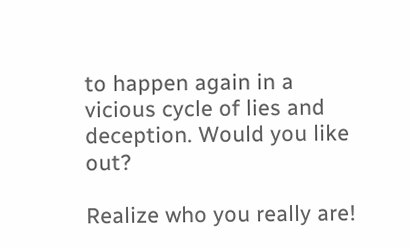to happen again in a vicious cycle of lies and deception. Would you like out?

Realize who you really are!